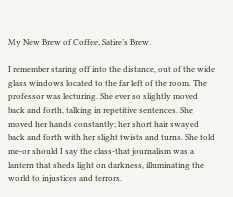My New Brew of Coffee, Satire’s Brew.

I remember staring off into the distance, out of the wide glass windows located to the far left of the room. The professor was lecturing. She ever so slightly moved back and forth, talking in repetitive sentences. She moved her hands constantly; her short hair swayed back and forth with her slight twists and turns. She told me-or should I say the class-that journalism was a lantern that sheds light on darkness, illuminating the world to injustices and terrors.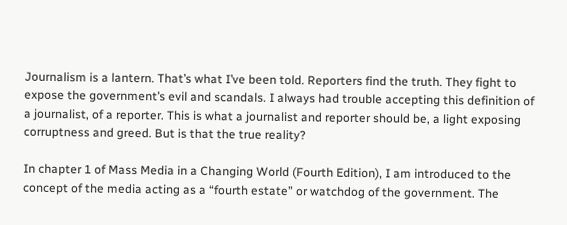Journalism is a lantern. That’s what I’ve been told. Reporters find the truth. They fight to expose the government’s evil and scandals. I always had trouble accepting this definition of a journalist, of a reporter. This is what a journalist and reporter should be, a light exposing corruptness and greed. But is that the true reality?

In chapter 1 of Mass Media in a Changing World (Fourth Edition), I am introduced to the concept of the media acting as a “fourth estate” or watchdog of the government. The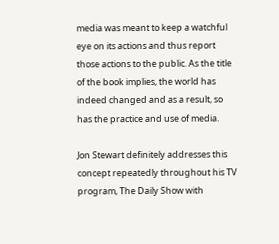media was meant to keep a watchful eye on its actions and thus report those actions to the public. As the title of the book implies, the world has indeed changed and as a result, so has the practice and use of media.

Jon Stewart definitely addresses this concept repeatedly throughout his TV program, The Daily Show with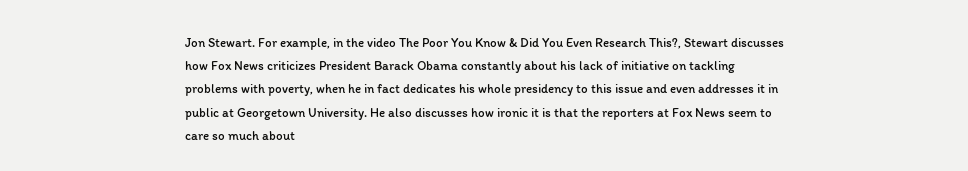Jon Stewart. For example, in the video The Poor You Know & Did You Even Research This?, Stewart discusses how Fox News criticizes President Barack Obama constantly about his lack of initiative on tackling problems with poverty, when he in fact dedicates his whole presidency to this issue and even addresses it in public at Georgetown University. He also discusses how ironic it is that the reporters at Fox News seem to care so much about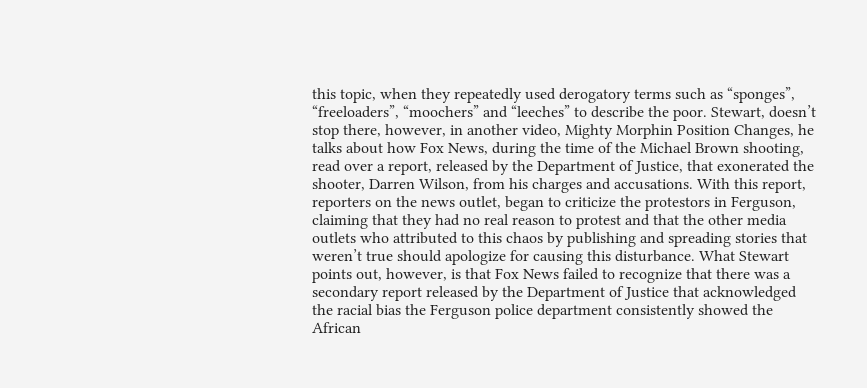this topic, when they repeatedly used derogatory terms such as “sponges”, “freeloaders”, “moochers” and “leeches” to describe the poor. Stewart, doesn’t stop there, however, in another video, Mighty Morphin Position Changes, he talks about how Fox News, during the time of the Michael Brown shooting, read over a report, released by the Department of Justice, that exonerated the shooter, Darren Wilson, from his charges and accusations. With this report, reporters on the news outlet, began to criticize the protestors in Ferguson, claiming that they had no real reason to protest and that the other media outlets who attributed to this chaos by publishing and spreading stories that weren’t true should apologize for causing this disturbance. What Stewart points out, however, is that Fox News failed to recognize that there was a secondary report released by the Department of Justice that acknowledged the racial bias the Ferguson police department consistently showed the African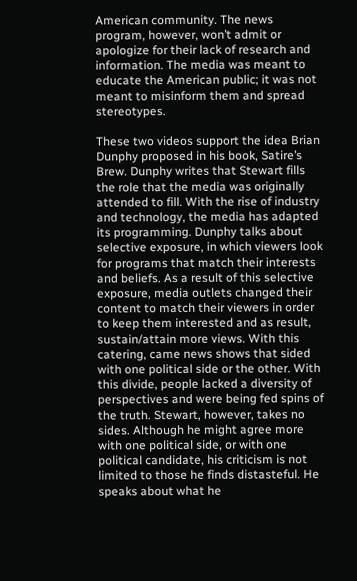American community. The news program, however, won’t admit or apologize for their lack of research and information. The media was meant to educate the American public; it was not meant to misinform them and spread stereotypes.

These two videos support the idea Brian Dunphy proposed in his book, Satire’s Brew. Dunphy writes that Stewart fills the role that the media was originally attended to fill. With the rise of industry and technology, the media has adapted its programming. Dunphy talks about selective exposure, in which viewers look for programs that match their interests and beliefs. As a result of this selective exposure, media outlets changed their content to match their viewers in order to keep them interested and as result, sustain/attain more views. With this catering, came news shows that sided with one political side or the other. With this divide, people lacked a diversity of perspectives and were being fed spins of the truth. Stewart, however, takes no sides. Although he might agree more with one political side, or with one political candidate, his criticism is not limited to those he finds distasteful. He speaks about what he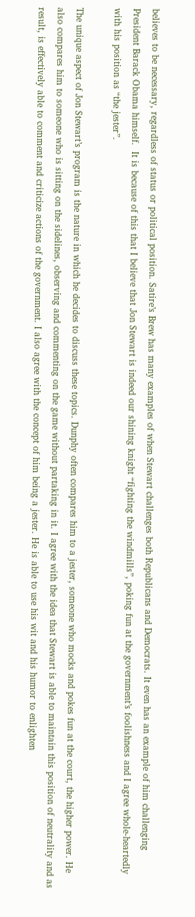believes to be necessary, regardless of status or political position. Satire’s Brew has many examples of when Stewart challenges both Republicans and Democrats. It even has an example of him challenging President Barack Obama himself.  It is because of this that I believe that Jon Stewart is indeed our shining knight “fighting the windmills”, poking fun at the government’s foolishness and I agree whole-heartedly with his position as “the jester”.

The unique aspect of Jon Stewart’s program is the nature in which he decides to discuss these topics. Dunphy often compares him to a jester, someone who mocks and pokes fun at the court, the higher power. He also compares him to someone who is sitting on the sidelines, observing and commenting on the game without partaking in it. I agree with the idea that Stewart is able to maintain this position of neutrality and as result, is effectively able to comment and criticize actions of the government. I also agree with the concept of him being a jester. He is able to use his wit and his humor to enlighten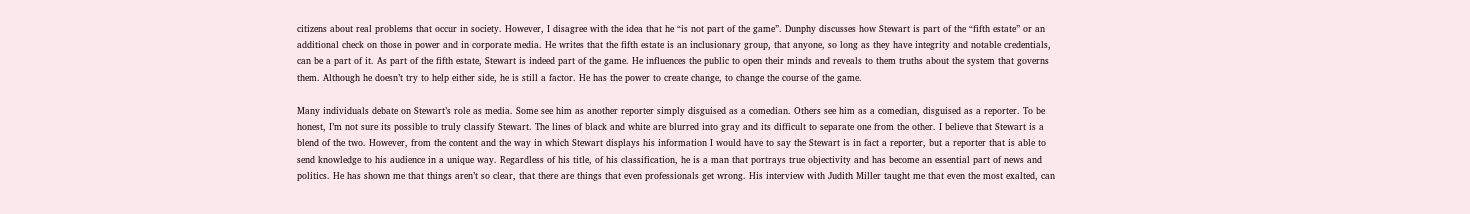citizens about real problems that occur in society. However, I disagree with the idea that he “is not part of the game”. Dunphy discusses how Stewart is part of the “fifth estate” or an additional check on those in power and in corporate media. He writes that the fifth estate is an inclusionary group, that anyone, so long as they have integrity and notable credentials, can be a part of it. As part of the fifth estate, Stewart is indeed part of the game. He influences the public to open their minds and reveals to them truths about the system that governs them. Although he doesn’t try to help either side, he is still a factor. He has the power to create change, to change the course of the game.

Many individuals debate on Stewart’s role as media. Some see him as another reporter simply disguised as a comedian. Others see him as a comedian, disguised as a reporter. To be honest, I’m not sure its possible to truly classify Stewart. The lines of black and white are blurred into gray and its difficult to separate one from the other. I believe that Stewart is a blend of the two. However, from the content and the way in which Stewart displays his information I would have to say the Stewart is in fact a reporter, but a reporter that is able to send knowledge to his audience in a unique way. Regardless of his title, of his classification, he is a man that portrays true objectivity and has become an essential part of news and politics. He has shown me that things aren’t so clear, that there are things that even professionals get wrong. His interview with Judith Miller taught me that even the most exalted, can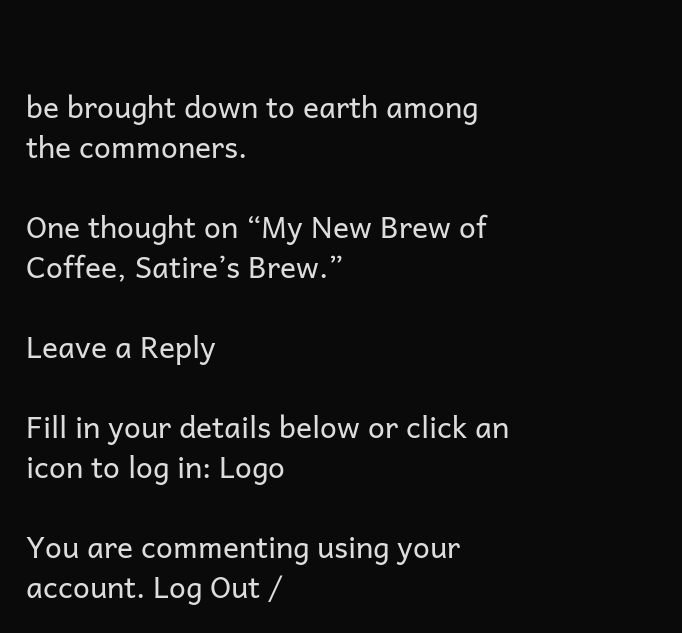be brought down to earth among the commoners.

One thought on “My New Brew of Coffee, Satire’s Brew.”

Leave a Reply

Fill in your details below or click an icon to log in: Logo

You are commenting using your account. Log Out /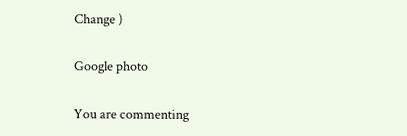Change )

Google photo

You are commenting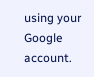using your Google account.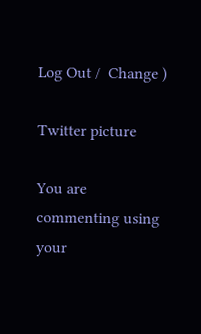Log Out /  Change )

Twitter picture

You are commenting using your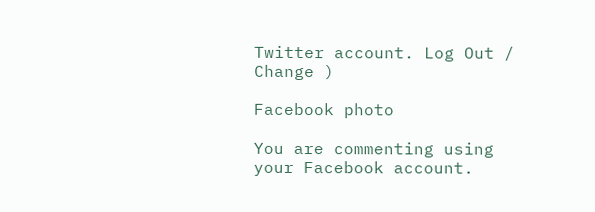Twitter account. Log Out /  Change )

Facebook photo

You are commenting using your Facebook account.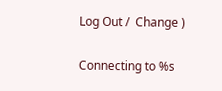Log Out /  Change )

Connecting to %s